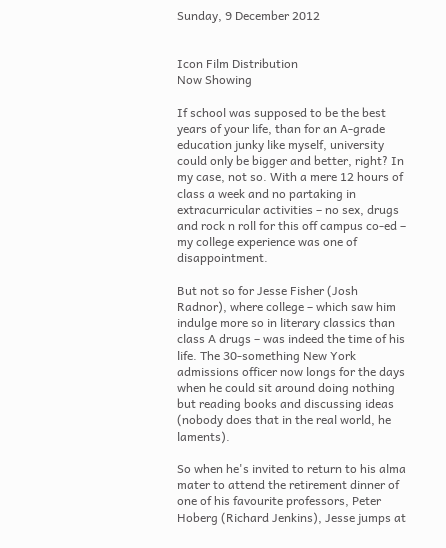Sunday, 9 December 2012


Icon Film Distribution
Now Showing

If school was supposed to be the best years of your life, than for an A-grade education junky like myself, university could only be bigger and better, right? In my case, not so. With a mere 12 hours of class a week and no partaking in extracurricular activities – no sex, drugs and rock n roll for this off campus co-ed – my college experience was one of disappointment.

But not so for Jesse Fisher (Josh Radnor), where college – which saw him indulge more so in literary classics than class A drugs – was indeed the time of his life. The 30-something New York admissions officer now longs for the days when he could sit around doing nothing but reading books and discussing ideas (nobody does that in the real world, he laments).

So when he's invited to return to his alma mater to attend the retirement dinner of one of his favourite professors, Peter Hoberg (Richard Jenkins), Jesse jumps at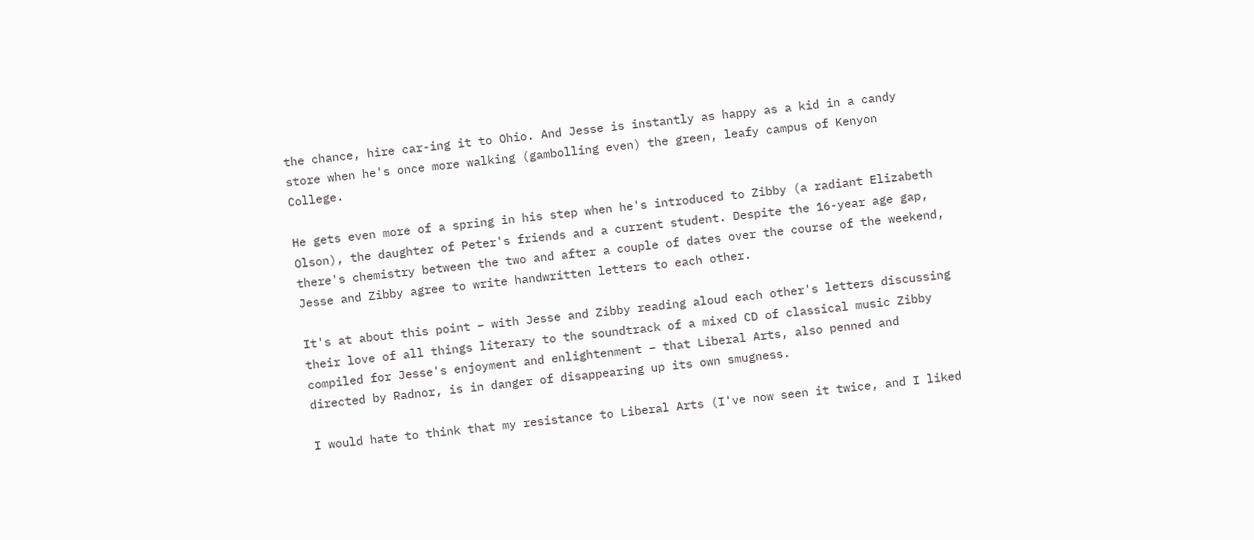the chance, hire car-ing it to Ohio. And Jesse is instantly as happy as a kid in a candy store when he's once more walking (gambolling even) the green, leafy campus of Kenyon College.

He gets even more of a spring in his step when he's introduced to Zibby (a radiant Elizabeth Olson), the daughter of Peter's friends and a current student. Despite the 16-year age gap, there's chemistry between the two and after a couple of dates over the course of the weekend, Jesse and Zibby agree to write handwritten letters to each other.

It's at about this point – with Jesse and Zibby reading aloud each other's letters discussing their love of all things literary to the soundtrack of a mixed CD of classical music Zibby compiled for Jesse's enjoyment and enlightenment – that Liberal Arts, also penned and directed by Radnor, is in danger of disappearing up its own smugness.

I would hate to think that my resistance to Liberal Arts (I've now seen it twice, and I liked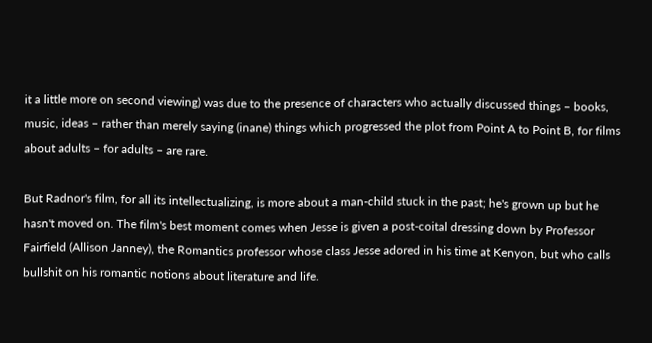it a little more on second viewing) was due to the presence of characters who actually discussed things – books, music, ideas – rather than merely saying (inane) things which progressed the plot from Point A to Point B, for films about adults – for adults – are rare.

But Radnor's film, for all its intellectualizing, is more about a man-child stuck in the past; he's grown up but he hasn't moved on. The film's best moment comes when Jesse is given a post-coital dressing down by Professor Fairfield (Allison Janney), the Romantics professor whose class Jesse adored in his time at Kenyon, but who calls bullshit on his romantic notions about literature and life.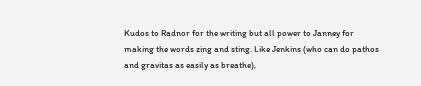Kudos to Radnor for the writing but all power to Janney for making the words zing and sting. Like Jenkins (who can do pathos and gravitas as easily as breathe),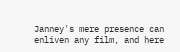Janney's mere presence can enliven any film, and here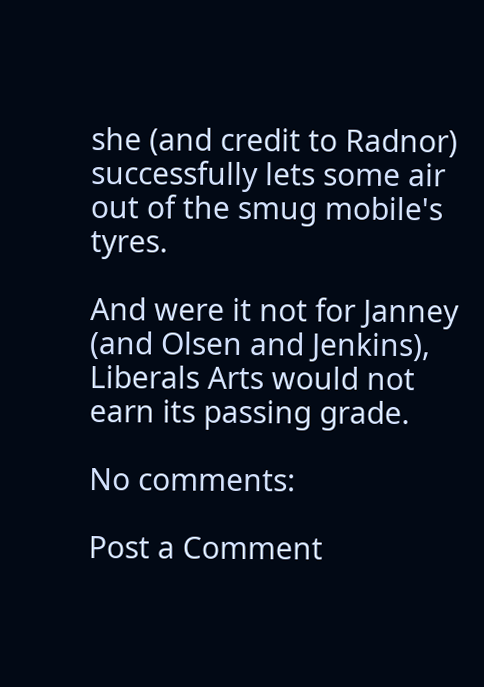she (and credit to Radnor) successfully lets some air out of the smug mobile's tyres.

And were it not for Janney (and Olsen and Jenkins), Liberals Arts would not earn its passing grade.

No comments:

Post a Comment